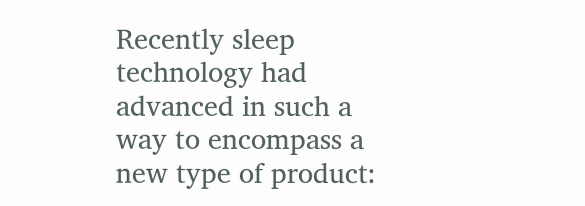Recently sleep technology had advanced in such a way to encompass a new type of product: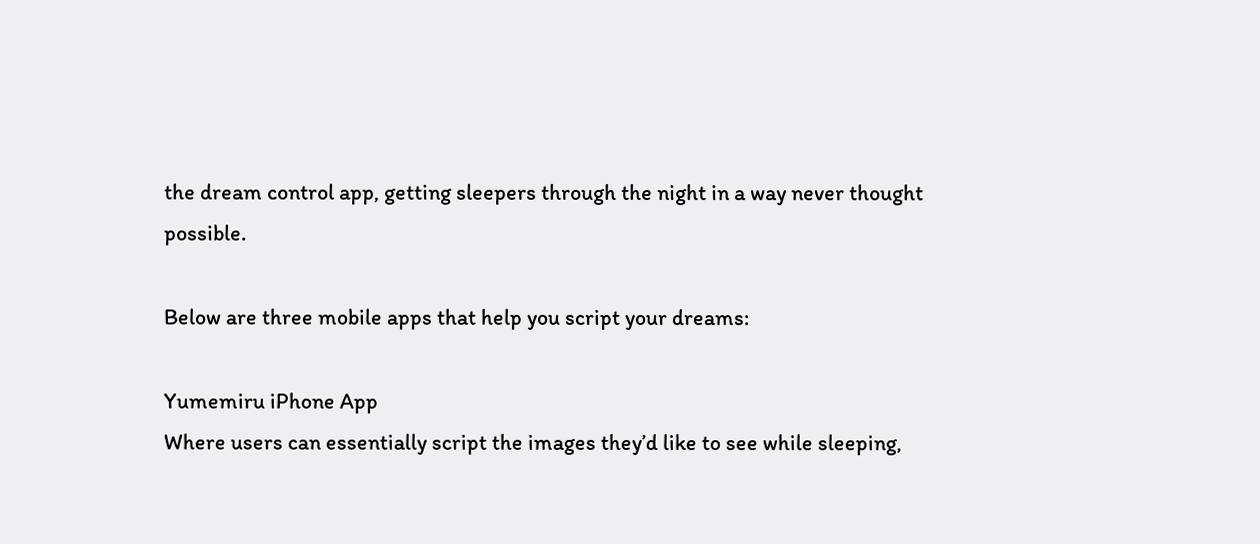the dream control app, getting sleepers through the night in a way never thought possible.

Below are three mobile apps that help you script your dreams:

Yumemiru iPhone App
Where users can essentially script the images they’d like to see while sleeping,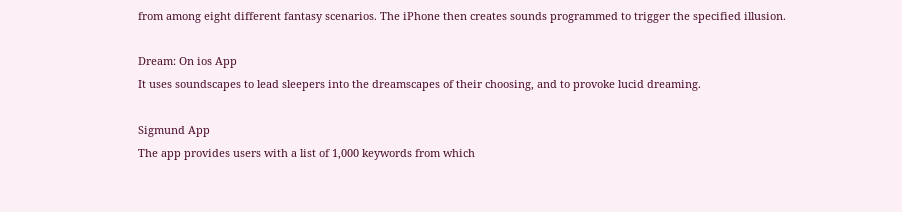from among eight different fantasy scenarios. The iPhone then creates sounds programmed to trigger the specified illusion.

Dream: On ios App
It uses soundscapes to lead sleepers into the dreamscapes of their choosing, and to provoke lucid dreaming.

Sigmund App
The app provides users with a list of 1,000 keywords from which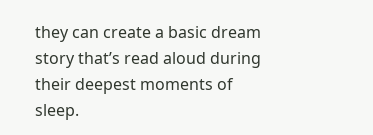they can create a basic dream story that’s read aloud during their deepest moments of sleep.